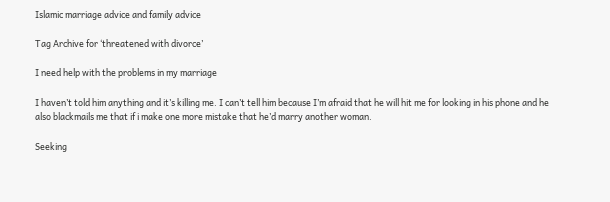Islamic marriage advice and family advice

Tag Archive for ‘threatened with divorce’

I need help with the problems in my marriage

I haven’t told him anything and it’s killing me. I can’t tell him because I’m afraid that he will hit me for looking in his phone and he also blackmails me that if i make one more mistake that he’d marry another woman.

Seeking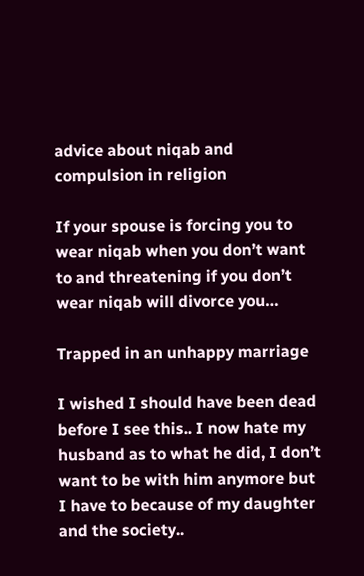advice about niqab and compulsion in religion

If your spouse is forcing you to wear niqab when you don’t want to and threatening if you don’t wear niqab will divorce you…

Trapped in an unhappy marriage

I wished I should have been dead before I see this.. I now hate my husband as to what he did, I don’t want to be with him anymore but I have to because of my daughter and the society..